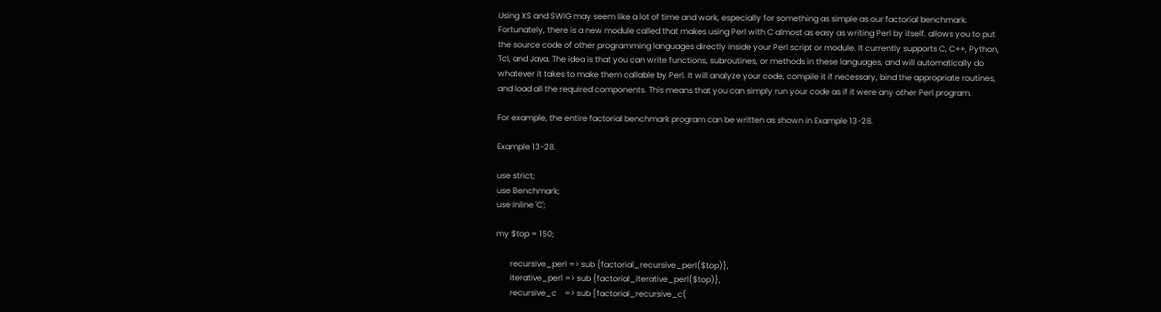Using XS and SWIG may seem like a lot of time and work, especially for something as simple as our factorial benchmark. Fortunately, there is a new module called that makes using Perl with C almost as easy as writing Perl by itself. allows you to put the source code of other programming languages directly inside your Perl script or module. It currently supports C, C++, Python, Tcl, and Java. The idea is that you can write functions, subroutines, or methods in these languages, and will automatically do whatever it takes to make them callable by Perl. It will analyze your code, compile it if necessary, bind the appropriate routines, and load all the required components. This means that you can simply run your code as if it were any other Perl program.

For example, the entire factorial benchmark program can be written as shown in Example 13-28.

Example 13-28.

use strict;
use Benchmark;
use Inline 'C';

my $top = 150;

       recursive_perl => sub {factorial_recursive_perl($top)},
       iterative_perl => sub {factorial_iterative_perl($top)},
       recursive_c    => sub {factorial_recursive_c(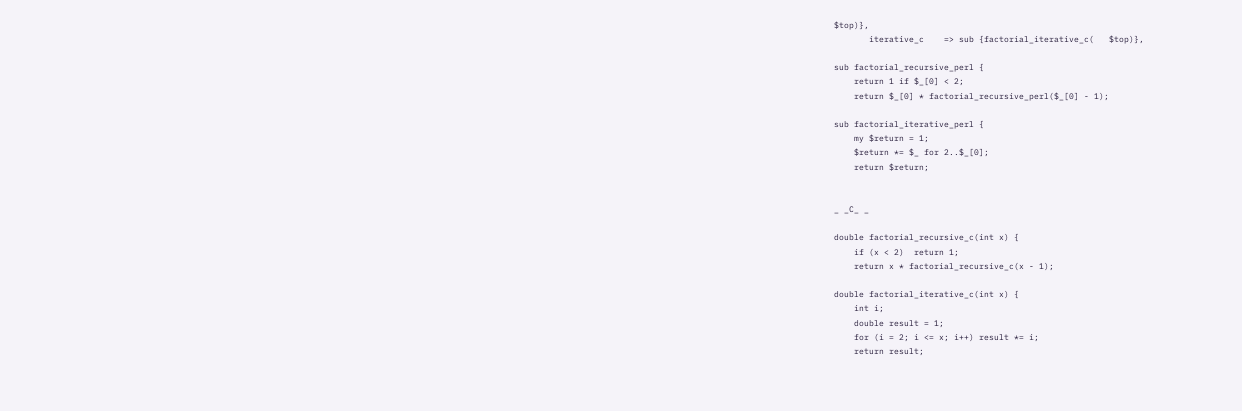$top)},
       iterative_c    => sub {factorial_iterative_c(   $top)},

sub factorial_recursive_perl {
    return 1 if $_[0] < 2;
    return $_[0] * factorial_recursive_perl($_[0] - 1);

sub factorial_iterative_perl {
    my $return = 1;
    $return *= $_ for 2..$_[0];
    return $return;


_ _C_ _

double factorial_recursive_c(int x) {
    if (x < 2)  return 1;
    return x * factorial_recursive_c(x - 1);

double factorial_iterative_c(int x) {
    int i;
    double result = 1;
    for (i = 2; i <= x; i++) result *= i;
    return result;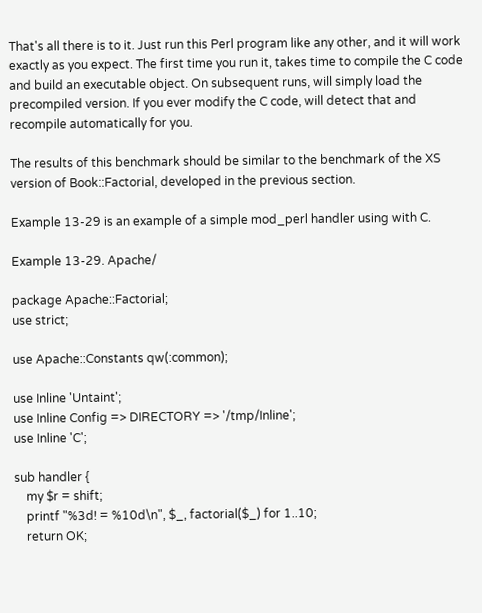That's all there is to it. Just run this Perl program like any other, and it will work exactly as you expect. The first time you run it, takes time to compile the C code and build an executable object. On subsequent runs, will simply load the precompiled version. If you ever modify the C code, will detect that and recompile automatically for you.

The results of this benchmark should be similar to the benchmark of the XS version of Book::Factorial, developed in the previous section.

Example 13-29 is an example of a simple mod_perl handler using with C.

Example 13-29. Apache/

package Apache::Factorial;
use strict;

use Apache::Constants qw(:common);

use Inline 'Untaint';
use Inline Config => DIRECTORY => '/tmp/Inline';
use Inline 'C';

sub handler {
    my $r = shift;
    printf "%3d! = %10d\n", $_, factorial($_) for 1..10;
    return OK;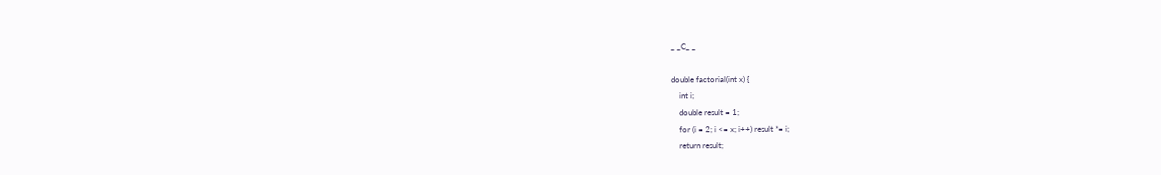_ _C_ _

double factorial(int x) {
    int i;
    double result = 1;
    for (i = 2; i <= x; i++) result *= i;
    return result;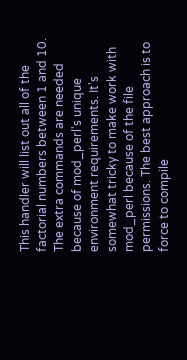This handler will list out all of the factorial numbers between 1 and 10. The extra commands are needed because of mod_perl's unique environment requirements. It's somewhat tricky to make work with mod_perl because of the file permissions. The best approach is to force to compile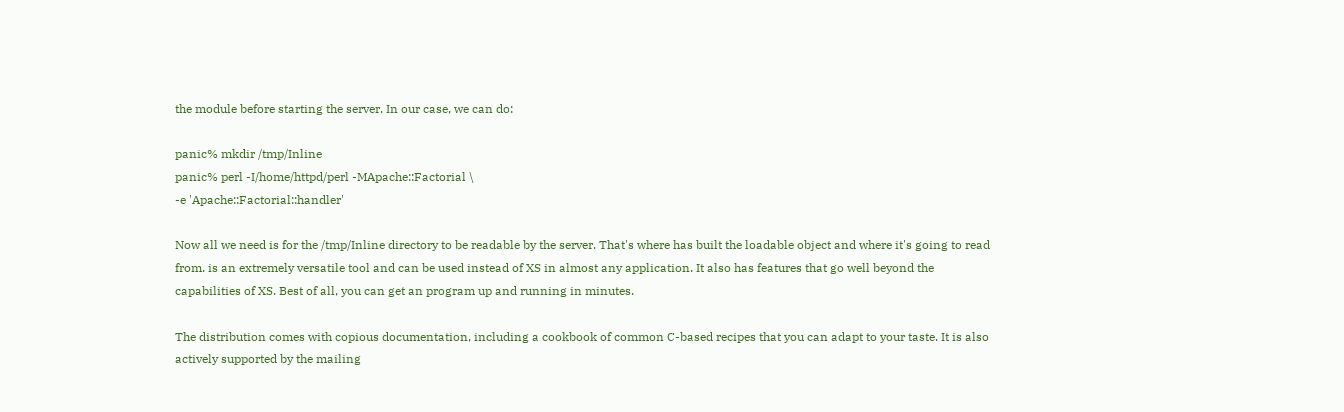the module before starting the server. In our case, we can do:

panic% mkdir /tmp/Inline
panic% perl -I/home/httpd/perl -MApache::Factorial \
-e 'Apache::Factorial::handler'

Now all we need is for the /tmp/Inline directory to be readable by the server. That's where has built the loadable object and where it's going to read from. is an extremely versatile tool and can be used instead of XS in almost any application. It also has features that go well beyond the capabilities of XS. Best of all, you can get an program up and running in minutes.

The distribution comes with copious documentation, including a cookbook of common C-based recipes that you can adapt to your taste. It is also actively supported by the mailing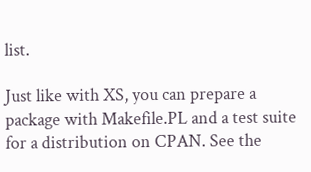list.

Just like with XS, you can prepare a package with Makefile.PL and a test suite for a distribution on CPAN. See the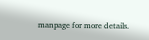manpage for more details.